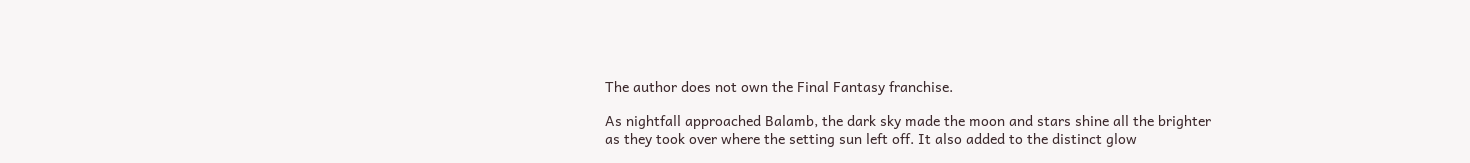The author does not own the Final Fantasy franchise.

As nightfall approached Balamb, the dark sky made the moon and stars shine all the brighter as they took over where the setting sun left off. It also added to the distinct glow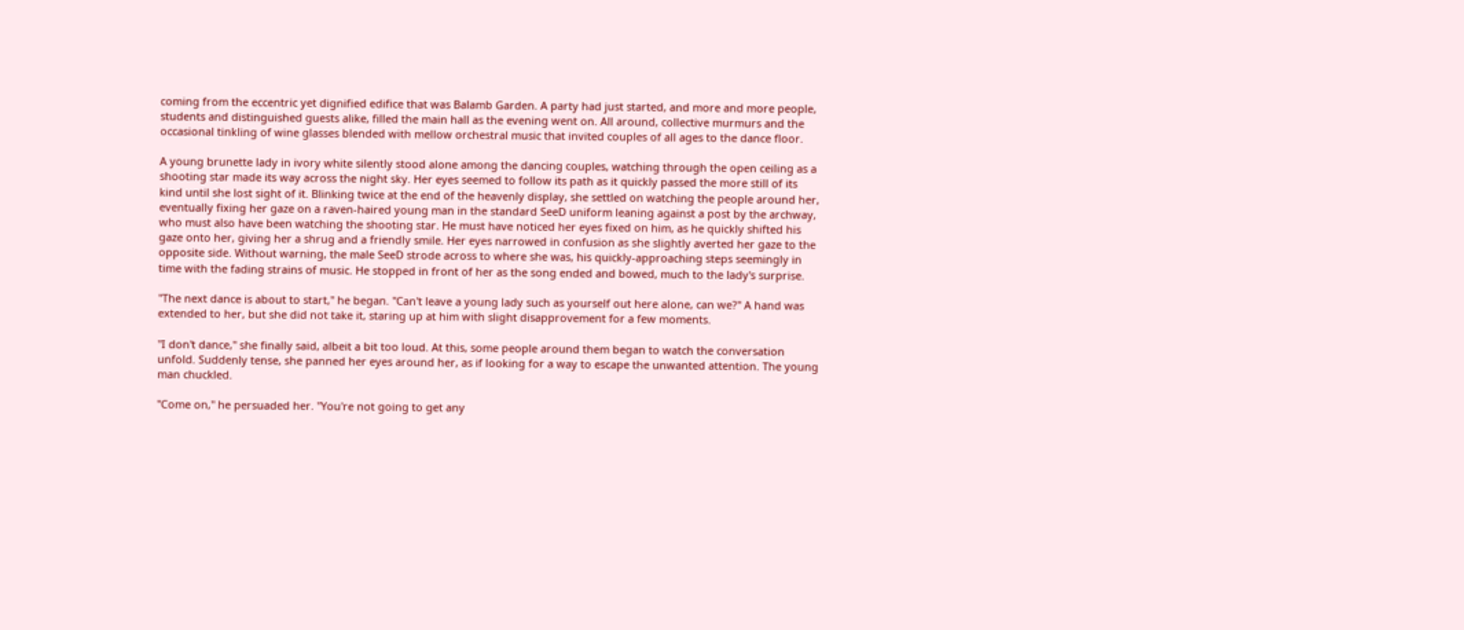coming from the eccentric yet dignified edifice that was Balamb Garden. A party had just started, and more and more people, students and distinguished guests alike, filled the main hall as the evening went on. All around, collective murmurs and the occasional tinkling of wine glasses blended with mellow orchestral music that invited couples of all ages to the dance floor.

A young brunette lady in ivory white silently stood alone among the dancing couples, watching through the open ceiling as a shooting star made its way across the night sky. Her eyes seemed to follow its path as it quickly passed the more still of its kind until she lost sight of it. Blinking twice at the end of the heavenly display, she settled on watching the people around her, eventually fixing her gaze on a raven-haired young man in the standard SeeD uniform leaning against a post by the archway, who must also have been watching the shooting star. He must have noticed her eyes fixed on him, as he quickly shifted his gaze onto her, giving her a shrug and a friendly smile. Her eyes narrowed in confusion as she slightly averted her gaze to the opposite side. Without warning, the male SeeD strode across to where she was, his quickly-approaching steps seemingly in time with the fading strains of music. He stopped in front of her as the song ended and bowed, much to the lady's surprise.

"The next dance is about to start," he began. "Can't leave a young lady such as yourself out here alone, can we?" A hand was extended to her, but she did not take it, staring up at him with slight disapprovement for a few moments.

"I don't dance," she finally said, albeit a bit too loud. At this, some people around them began to watch the conversation unfold. Suddenly tense, she panned her eyes around her, as if looking for a way to escape the unwanted attention. The young man chuckled.

"Come on," he persuaded her. "You're not going to get any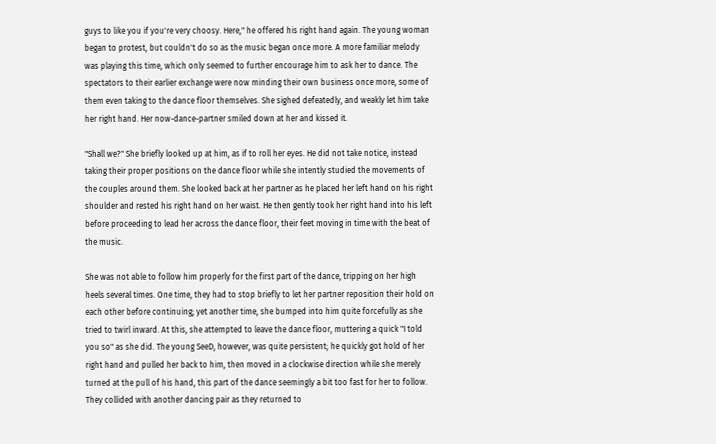guys to like you if you're very choosy. Here," he offered his right hand again. The young woman began to protest, but couldn't do so as the music began once more. A more familiar melody was playing this time, which only seemed to further encourage him to ask her to dance. The spectators to their earlier exchange were now minding their own business once more, some of them even taking to the dance floor themselves. She sighed defeatedly, and weakly let him take her right hand. Her now-dance-partner smiled down at her and kissed it.

"Shall we?" She briefly looked up at him, as if to roll her eyes. He did not take notice, instead taking their proper positions on the dance floor while she intently studied the movements of the couples around them. She looked back at her partner as he placed her left hand on his right shoulder and rested his right hand on her waist. He then gently took her right hand into his left before proceeding to lead her across the dance floor, their feet moving in time with the beat of the music.

She was not able to follow him properly for the first part of the dance, tripping on her high heels several times. One time, they had to stop briefly to let her partner reposition their hold on each other before continuing; yet another time, she bumped into him quite forcefully as she tried to twirl inward. At this, she attempted to leave the dance floor, muttering a quick "I told you so" as she did. The young SeeD, however, was quite persistent; he quickly got hold of her right hand and pulled her back to him, then moved in a clockwise direction while she merely turned at the pull of his hand, this part of the dance seemingly a bit too fast for her to follow. They collided with another dancing pair as they returned to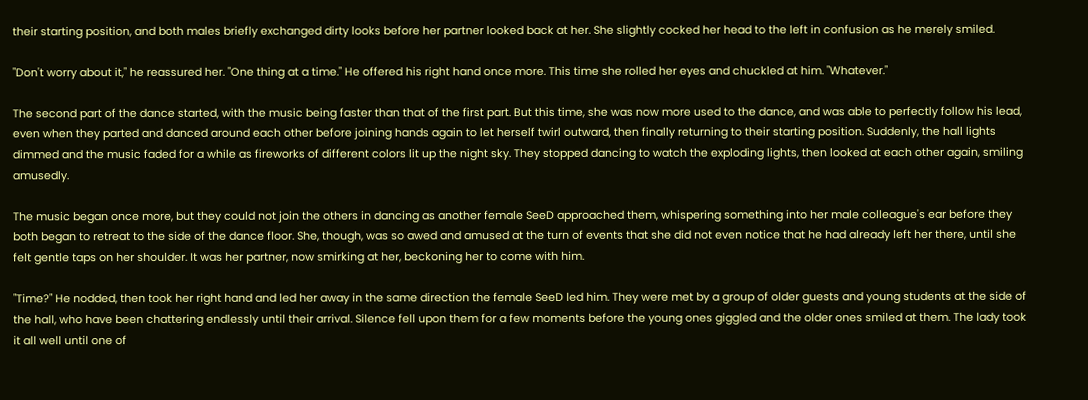their starting position, and both males briefly exchanged dirty looks before her partner looked back at her. She slightly cocked her head to the left in confusion as he merely smiled.

"Don't worry about it," he reassured her. "One thing at a time." He offered his right hand once more. This time she rolled her eyes and chuckled at him. "Whatever."

The second part of the dance started, with the music being faster than that of the first part. But this time, she was now more used to the dance, and was able to perfectly follow his lead, even when they parted and danced around each other before joining hands again to let herself twirl outward, then finally returning to their starting position. Suddenly, the hall lights dimmed and the music faded for a while as fireworks of different colors lit up the night sky. They stopped dancing to watch the exploding lights, then looked at each other again, smiling amusedly.

The music began once more, but they could not join the others in dancing as another female SeeD approached them, whispering something into her male colleague's ear before they both began to retreat to the side of the dance floor. She, though, was so awed and amused at the turn of events that she did not even notice that he had already left her there, until she felt gentle taps on her shoulder. It was her partner, now smirking at her, beckoning her to come with him.

"Time?" He nodded, then took her right hand and led her away in the same direction the female SeeD led him. They were met by a group of older guests and young students at the side of the hall, who have been chattering endlessly until their arrival. Silence fell upon them for a few moments before the young ones giggled and the older ones smiled at them. The lady took it all well until one of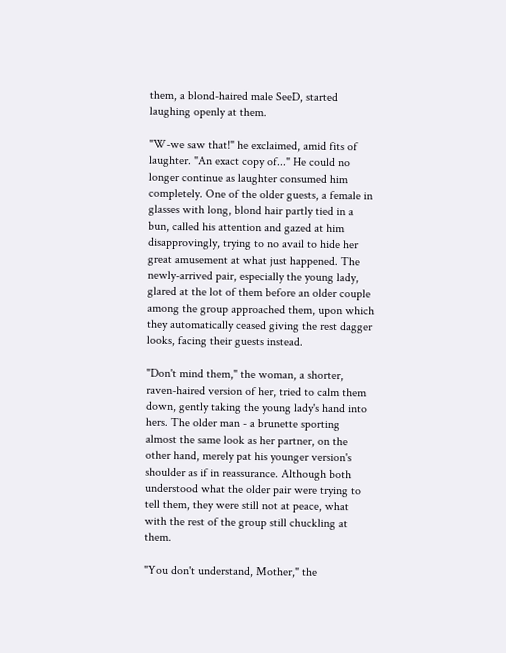them, a blond-haired male SeeD, started laughing openly at them.

"W-we saw that!" he exclaimed, amid fits of laughter. "An exact copy of..." He could no longer continue as laughter consumed him completely. One of the older guests, a female in glasses with long, blond hair partly tied in a bun, called his attention and gazed at him disapprovingly, trying to no avail to hide her great amusement at what just happened. The newly-arrived pair, especially the young lady, glared at the lot of them before an older couple among the group approached them, upon which they automatically ceased giving the rest dagger looks, facing their guests instead.

"Don't mind them," the woman, a shorter, raven-haired version of her, tried to calm them down, gently taking the young lady's hand into hers. The older man - a brunette sporting almost the same look as her partner, on the other hand, merely pat his younger version's shoulder as if in reassurance. Although both understood what the older pair were trying to tell them, they were still not at peace, what with the rest of the group still chuckling at them.

"You don't understand, Mother," the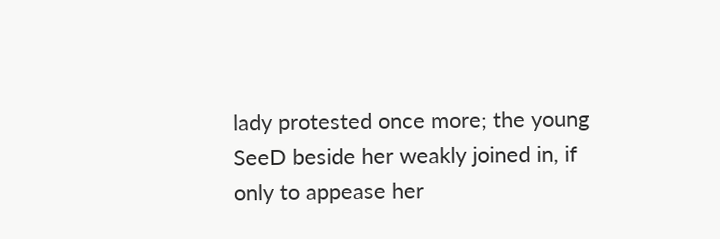lady protested once more; the young SeeD beside her weakly joined in, if only to appease her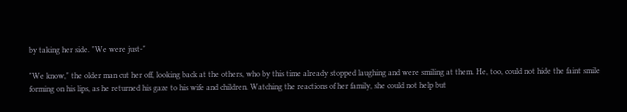by taking her side. "We were just-"

"We know," the older man cut her off, looking back at the others, who by this time already stopped laughing and were smiling at them. He, too, could not hide the faint smile forming on his lips, as he returned his gaze to his wife and children. Watching the reactions of her family, she could not help but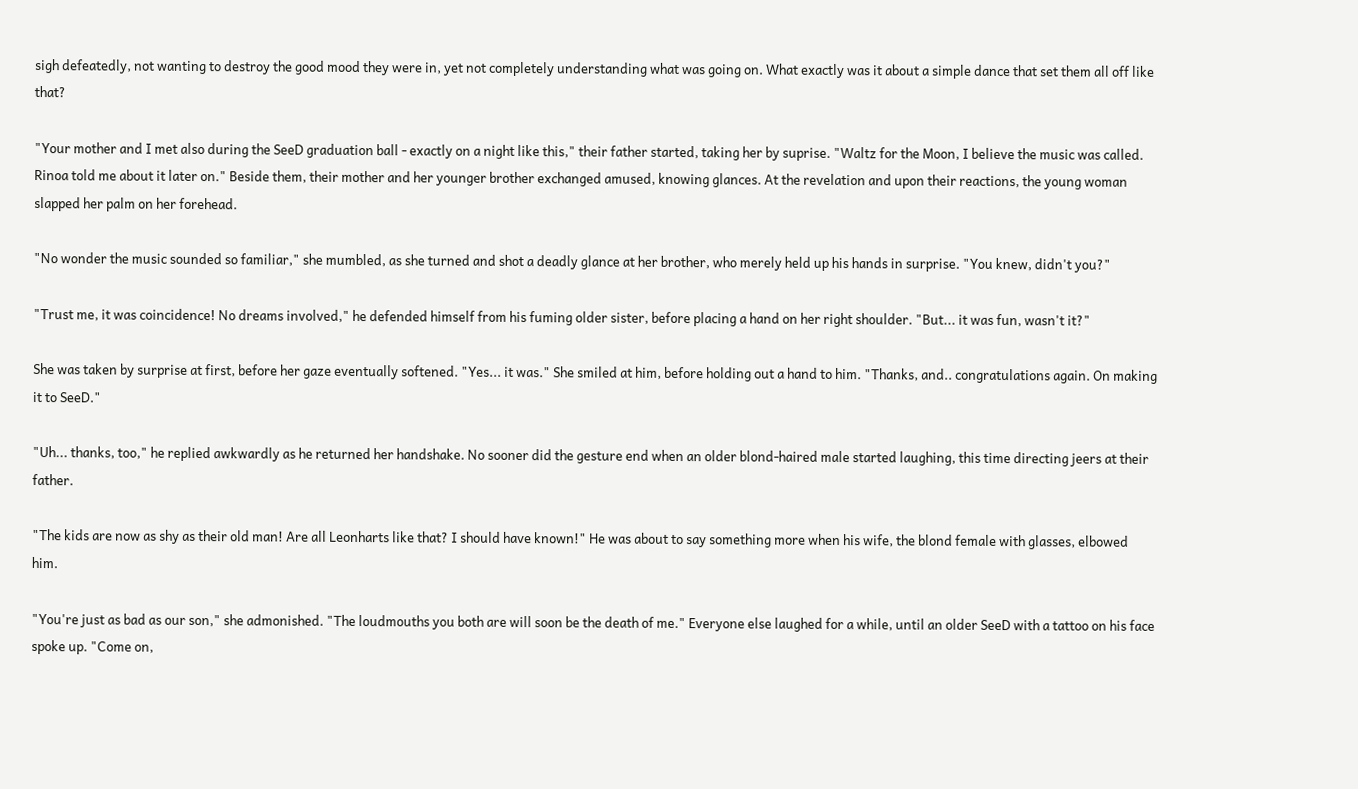sigh defeatedly, not wanting to destroy the good mood they were in, yet not completely understanding what was going on. What exactly was it about a simple dance that set them all off like that?

"Your mother and I met also during the SeeD graduation ball - exactly on a night like this," their father started, taking her by suprise. "Waltz for the Moon, I believe the music was called. Rinoa told me about it later on." Beside them, their mother and her younger brother exchanged amused, knowing glances. At the revelation and upon their reactions, the young woman slapped her palm on her forehead.

"No wonder the music sounded so familiar," she mumbled, as she turned and shot a deadly glance at her brother, who merely held up his hands in surprise. "You knew, didn't you?"

"Trust me, it was coincidence! No dreams involved," he defended himself from his fuming older sister, before placing a hand on her right shoulder. "But... it was fun, wasn't it?"

She was taken by surprise at first, before her gaze eventually softened. "Yes... it was." She smiled at him, before holding out a hand to him. "Thanks, and.. congratulations again. On making it to SeeD."

"Uh... thanks, too," he replied awkwardly as he returned her handshake. No sooner did the gesture end when an older blond-haired male started laughing, this time directing jeers at their father.

"The kids are now as shy as their old man! Are all Leonharts like that? I should have known!" He was about to say something more when his wife, the blond female with glasses, elbowed him.

"You're just as bad as our son," she admonished. "The loudmouths you both are will soon be the death of me." Everyone else laughed for a while, until an older SeeD with a tattoo on his face spoke up. "Come on,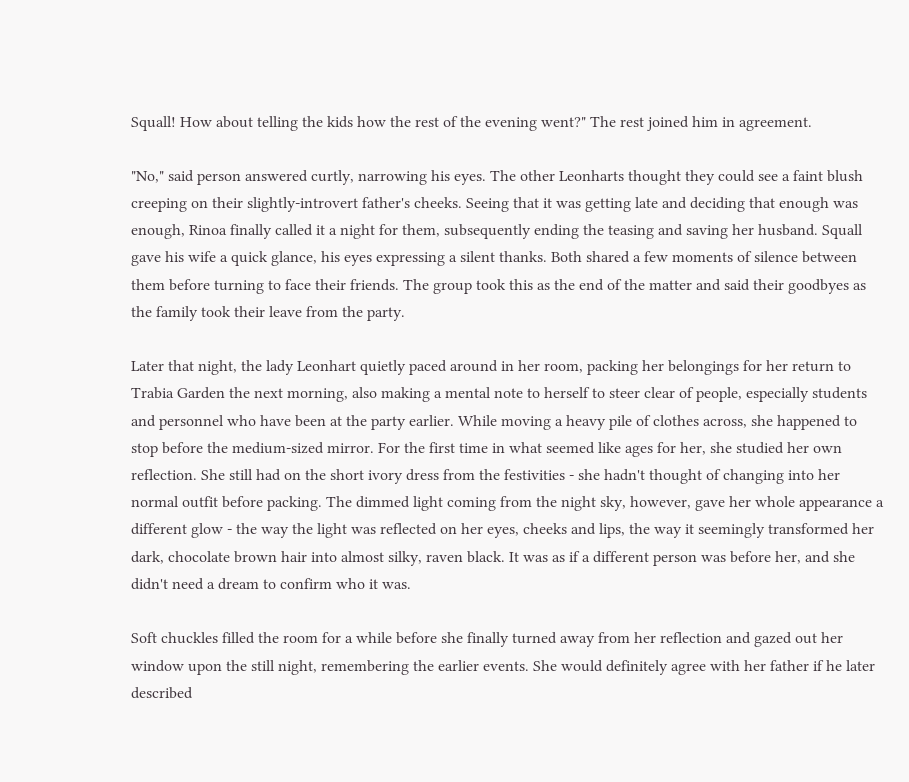Squall! How about telling the kids how the rest of the evening went?" The rest joined him in agreement.

"No," said person answered curtly, narrowing his eyes. The other Leonharts thought they could see a faint blush creeping on their slightly-introvert father's cheeks. Seeing that it was getting late and deciding that enough was enough, Rinoa finally called it a night for them, subsequently ending the teasing and saving her husband. Squall gave his wife a quick glance, his eyes expressing a silent thanks. Both shared a few moments of silence between them before turning to face their friends. The group took this as the end of the matter and said their goodbyes as the family took their leave from the party.

Later that night, the lady Leonhart quietly paced around in her room, packing her belongings for her return to Trabia Garden the next morning, also making a mental note to herself to steer clear of people, especially students and personnel who have been at the party earlier. While moving a heavy pile of clothes across, she happened to stop before the medium-sized mirror. For the first time in what seemed like ages for her, she studied her own reflection. She still had on the short ivory dress from the festivities - she hadn't thought of changing into her normal outfit before packing. The dimmed light coming from the night sky, however, gave her whole appearance a different glow - the way the light was reflected on her eyes, cheeks and lips, the way it seemingly transformed her dark, chocolate brown hair into almost silky, raven black. It was as if a different person was before her, and she didn't need a dream to confirm who it was.

Soft chuckles filled the room for a while before she finally turned away from her reflection and gazed out her window upon the still night, remembering the earlier events. She would definitely agree with her father if he later described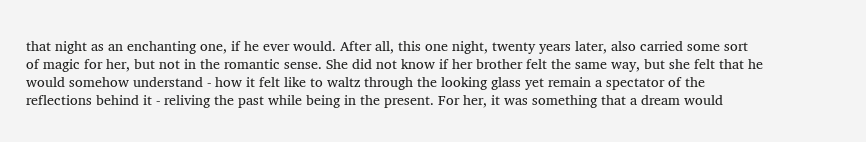that night as an enchanting one, if he ever would. After all, this one night, twenty years later, also carried some sort of magic for her, but not in the romantic sense. She did not know if her brother felt the same way, but she felt that he would somehow understand - how it felt like to waltz through the looking glass yet remain a spectator of the reflections behind it - reliving the past while being in the present. For her, it was something that a dream would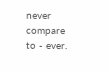never compare to - ever.